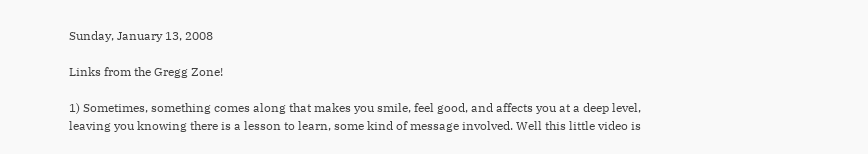Sunday, January 13, 2008

Links from the Gregg Zone!

1) Sometimes, something comes along that makes you smile, feel good, and affects you at a deep level, leaving you knowing there is a lesson to learn, some kind of message involved. Well this little video is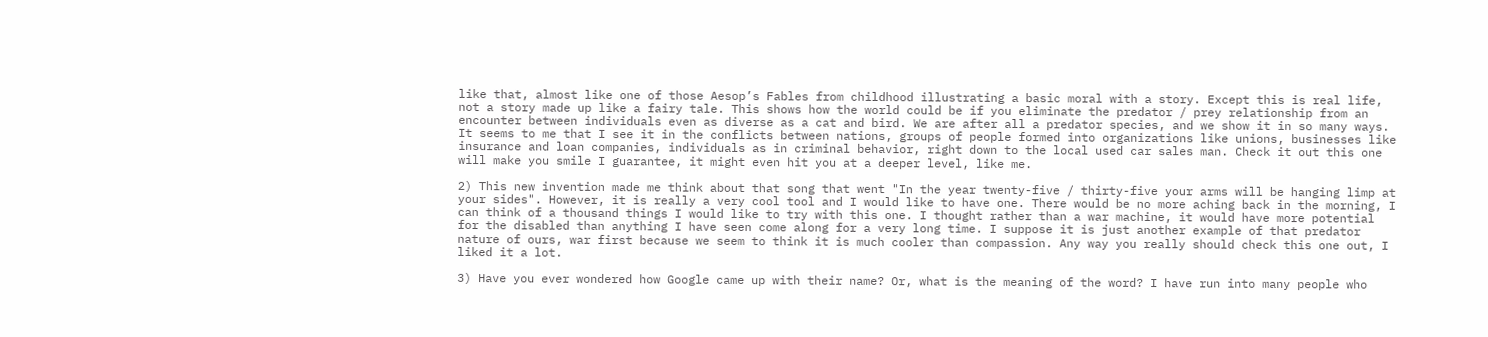like that, almost like one of those Aesop’s Fables from childhood illustrating a basic moral with a story. Except this is real life, not a story made up like a fairy tale. This shows how the world could be if you eliminate the predator / prey relationship from an encounter between individuals even as diverse as a cat and bird. We are after all a predator species, and we show it in so many ways. It seems to me that I see it in the conflicts between nations, groups of people formed into organizations like unions, businesses like insurance and loan companies, individuals as in criminal behavior, right down to the local used car sales man. Check it out this one will make you smile I guarantee, it might even hit you at a deeper level, like me.

2) This new invention made me think about that song that went "In the year twenty-five / thirty-five your arms will be hanging limp at your sides". However, it is really a very cool tool and I would like to have one. There would be no more aching back in the morning, I can think of a thousand things I would like to try with this one. I thought rather than a war machine, it would have more potential for the disabled than anything I have seen come along for a very long time. I suppose it is just another example of that predator nature of ours, war first because we seem to think it is much cooler than compassion. Any way you really should check this one out, I liked it a lot.

3) Have you ever wondered how Google came up with their name? Or, what is the meaning of the word? I have run into many people who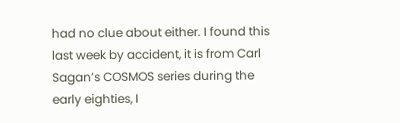had no clue about either. I found this last week by accident, it is from Carl Sagan’s COSMOS series during the early eighties, I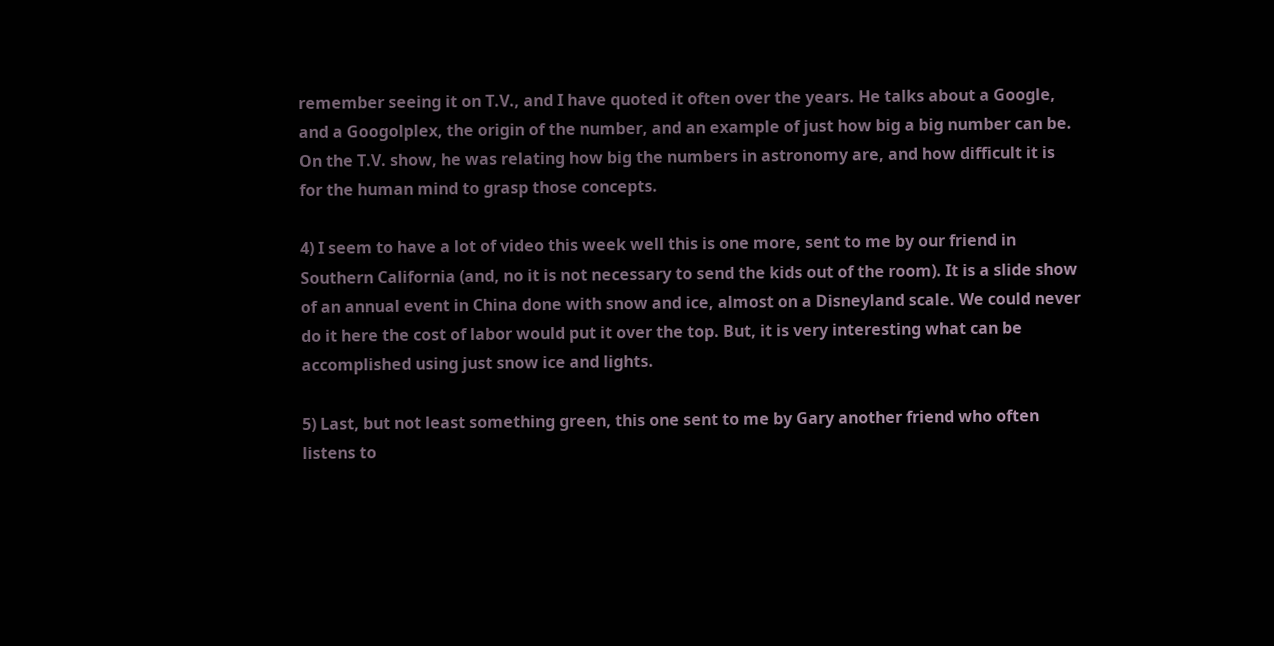remember seeing it on T.V., and I have quoted it often over the years. He talks about a Google, and a Googolplex, the origin of the number, and an example of just how big a big number can be. On the T.V. show, he was relating how big the numbers in astronomy are, and how difficult it is for the human mind to grasp those concepts.

4) I seem to have a lot of video this week well this is one more, sent to me by our friend in Southern California (and, no it is not necessary to send the kids out of the room). It is a slide show of an annual event in China done with snow and ice, almost on a Disneyland scale. We could never do it here the cost of labor would put it over the top. But, it is very interesting what can be accomplished using just snow ice and lights.

5) Last, but not least something green, this one sent to me by Gary another friend who often listens to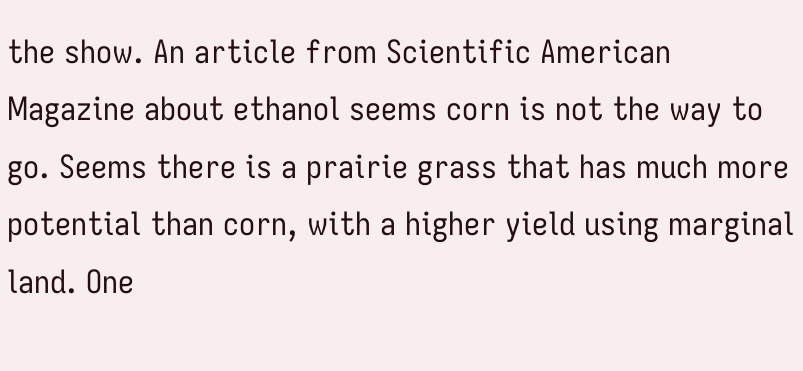the show. An article from Scientific American Magazine about ethanol seems corn is not the way to go. Seems there is a prairie grass that has much more potential than corn, with a higher yield using marginal land. One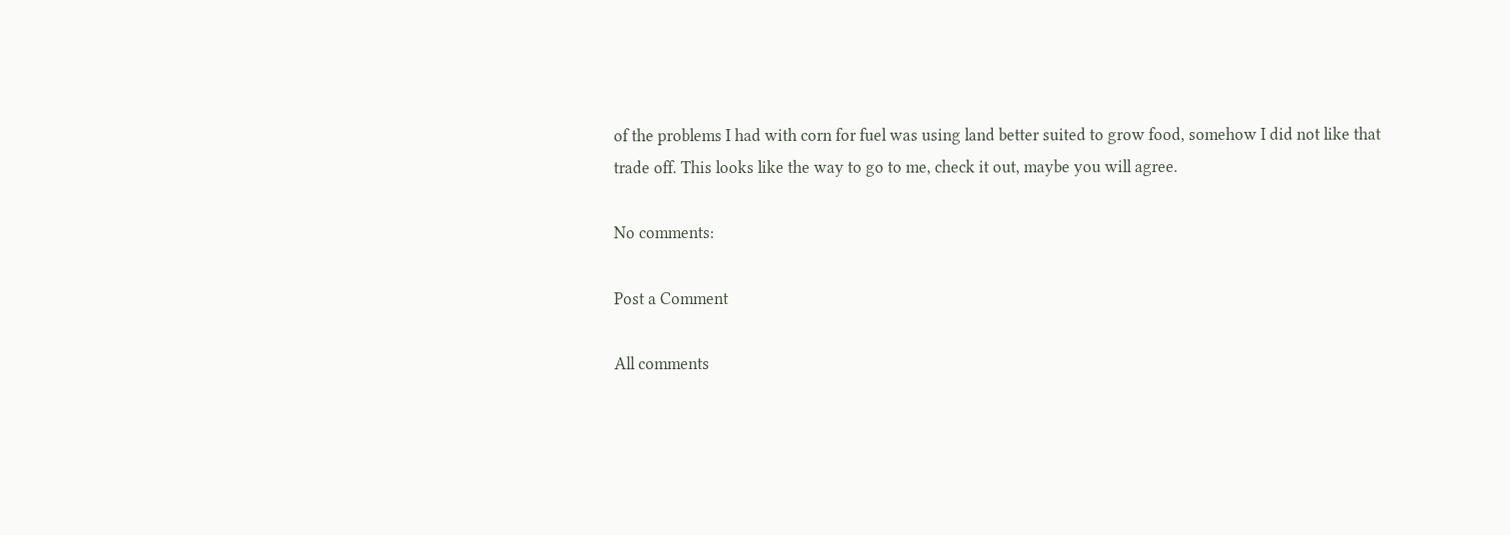of the problems I had with corn for fuel was using land better suited to grow food, somehow I did not like that trade off. This looks like the way to go to me, check it out, maybe you will agree.

No comments:

Post a Comment

All comments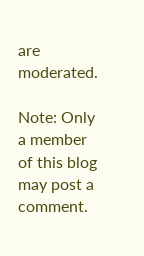are moderated.

Note: Only a member of this blog may post a comment.